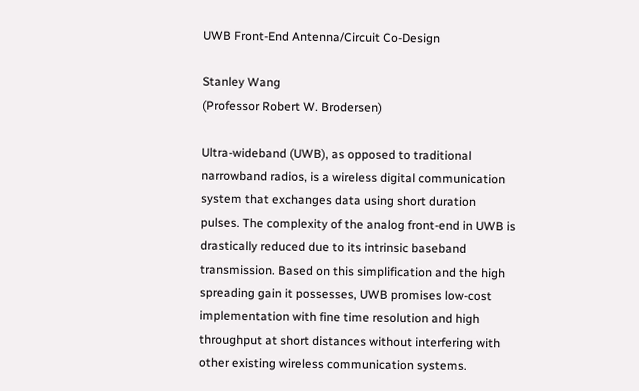UWB Front-End Antenna/Circuit Co-Design

Stanley Wang
(Professor Robert W. Brodersen)

Ultra-wideband (UWB), as opposed to traditional narrowband radios, is a wireless digital communication system that exchanges data using short duration pulses. The complexity of the analog front-end in UWB is drastically reduced due to its intrinsic baseband transmission. Based on this simplification and the high spreading gain it possesses, UWB promises low-cost implementation with fine time resolution and high throughput at short distances without interfering with other existing wireless communication systems.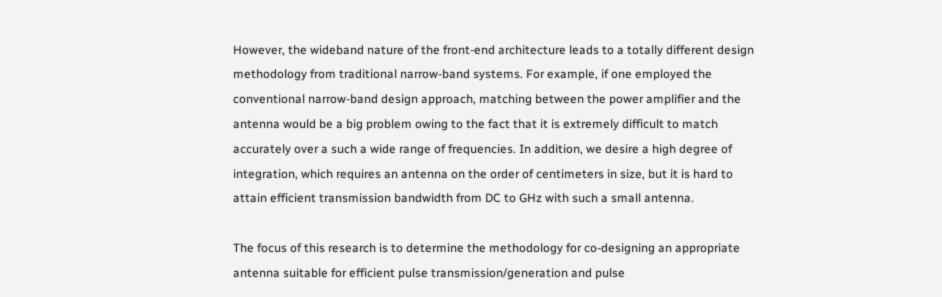However, the wideband nature of the front-end architecture leads to a totally different design methodology from traditional narrow-band systems. For example, if one employed the conventional narrow-band design approach, matching between the power amplifier and the antenna would be a big problem owing to the fact that it is extremely difficult to match accurately over a such a wide range of frequencies. In addition, we desire a high degree of integration, which requires an antenna on the order of centimeters in size, but it is hard to attain efficient transmission bandwidth from DC to GHz with such a small antenna.

The focus of this research is to determine the methodology for co-designing an appropriate antenna suitable for efficient pulse transmission/generation and pulse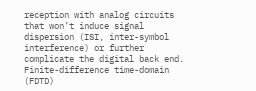reception with analog circuits that won’t induce signal dispersion (ISI, inter-symbol interference) or further complicate the digital back end. Finite-difference time-domain (FDTD)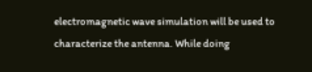electromagnetic wave simulation will be used to characterize the antenna. While doing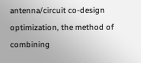antenna/circuit co-design optimization, the method of combining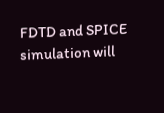FDTD and SPICE simulation will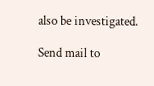also be investigated.

Send mail to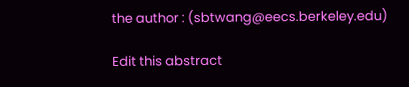the author : (sbtwang@eecs.berkeley.edu)

Edit this abstract